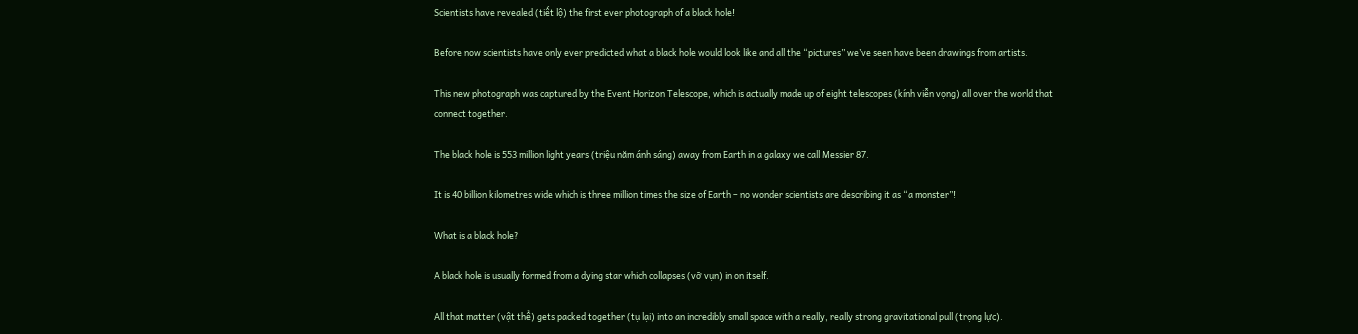Scientists have revealed (tiết lộ) the first ever photograph of a black hole!

Before now scientists have only ever predicted what a black hole would look like and all the “pictures” we’ve seen have been drawings from artists.

This new photograph was captured by the Event Horizon Telescope, which is actually made up of eight telescopes (kính viễn vọng) all over the world that connect together.

The black hole is 553 million light years (triệu năm ánh sáng) away from Earth in a galaxy we call Messier 87.

It is 40 billion kilometres wide which is three million times the size of Earth – no wonder scientists are describing it as “a monster”!

What is a black hole?

A black hole is usually formed from a dying star which collapses (vỡ vụn) in on itself.

All that matter (vật thể) gets packed together (tụ lại) into an incredibly small space with a really, really strong gravitational pull (trọng lực).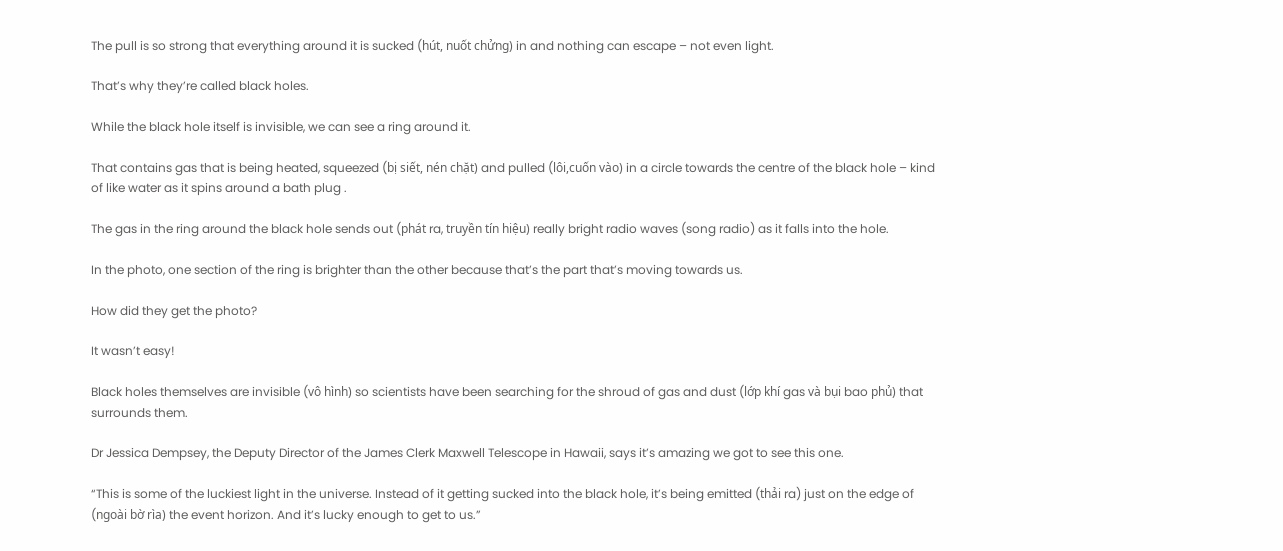The pull is so strong that everything around it is sucked (hút, nuốt chửng) in and nothing can escape – not even light.

That’s why they’re called black holes.

While the black hole itself is invisible, we can see a ring around it.

That contains gas that is being heated, squeezed (bị siết, nén chặt) and pulled (lôi,cuốn vào) in a circle towards the centre of the black hole – kind of like water as it spins around a bath plug .

The gas in the ring around the black hole sends out (phát ra, truyền tín hiệu) really bright radio waves (song radio) as it falls into the hole.

In the photo, one section of the ring is brighter than the other because that’s the part that’s moving towards us.

How did they get the photo?

It wasn’t easy!

Black holes themselves are invisible (vô hình) so scientists have been searching for the shroud of gas and dust (lớp khí gas và bụi bao phủ) that surrounds them.

Dr Jessica Dempsey, the Deputy Director of the James Clerk Maxwell Telescope in Hawaii, says it’s amazing we got to see this one.

“This is some of the luckiest light in the universe. Instead of it getting sucked into the black hole, it’s being emitted (thải ra) just on the edge of (ngoài bờ rìa) the event horizon. And it’s lucky enough to get to us.”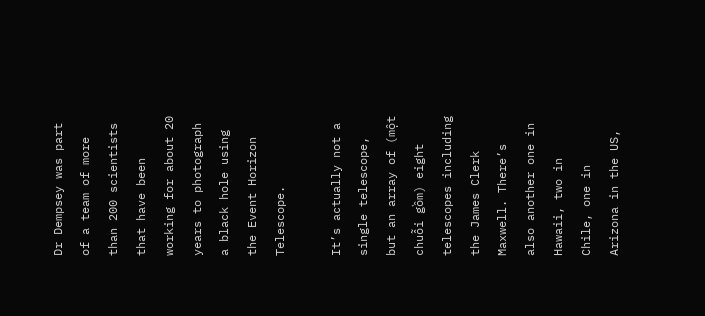Dr Dempsey was part of a team of more than 200 scientists that have been working for about 20 years to photograph a black hole using the Event Horizon Telescope.

It’s actually not a single telescope, but an array of (một chuỗi gồm) eight telescopes including the James Clerk Maxwell. There’s also another one in Hawaii, two in Chile, one in Arizona in the US,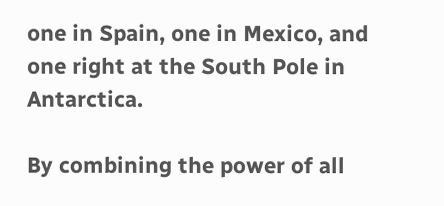one in Spain, one in Mexico, and one right at the South Pole in Antarctica.

By combining the power of all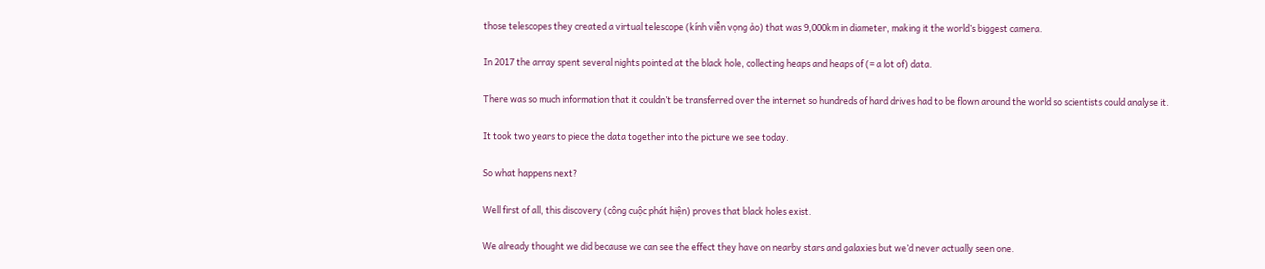those telescopes they created a virtual telescope (kính viễn vọng ảo) that was 9,000km in diameter, making it the world’s biggest camera.

In 2017 the array spent several nights pointed at the black hole, collecting heaps and heaps of (= a lot of) data.

There was so much information that it couldn’t be transferred over the internet so hundreds of hard drives had to be flown around the world so scientists could analyse it.

It took two years to piece the data together into the picture we see today.

So what happens next?

Well first of all, this discovery (công cuộc phát hiện) proves that black holes exist.

We already thought we did because we can see the effect they have on nearby stars and galaxies but we’d never actually seen one.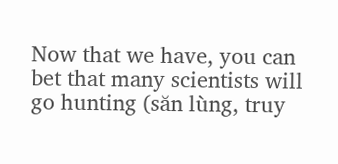Now that we have, you can bet that many scientists will go hunting (săn lùng, truy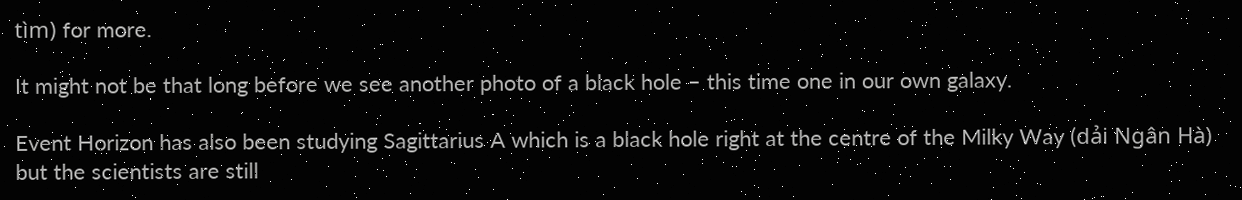tìm) for more.

It might not be that long before we see another photo of a black hole – this time one in our own galaxy.

Event Horizon has also been studying Sagittarius A which is a black hole right at the centre of the Milky Way (dải Ngân Hà) but the scientists are still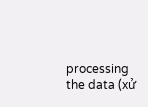processing the data (xử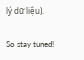lý dữ liệu).

So stay tuned!